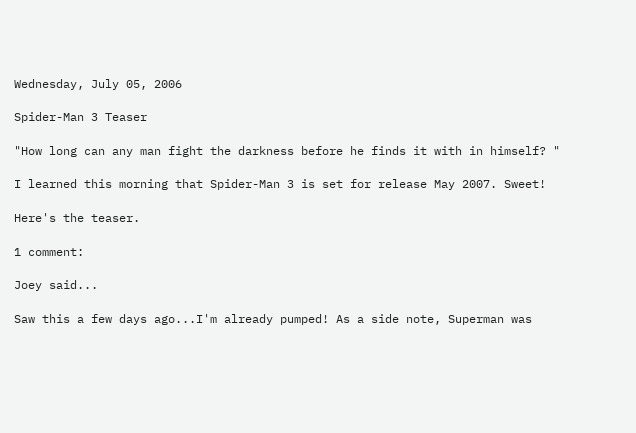Wednesday, July 05, 2006

Spider-Man 3 Teaser

"How long can any man fight the darkness before he finds it with in himself? "

I learned this morning that Spider-Man 3 is set for release May 2007. Sweet!

Here's the teaser.

1 comment:

Joey said...

Saw this a few days ago...I'm already pumped! As a side note, Superman was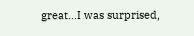great...I was surprised,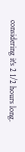considering it's 2 1/2 hours long.